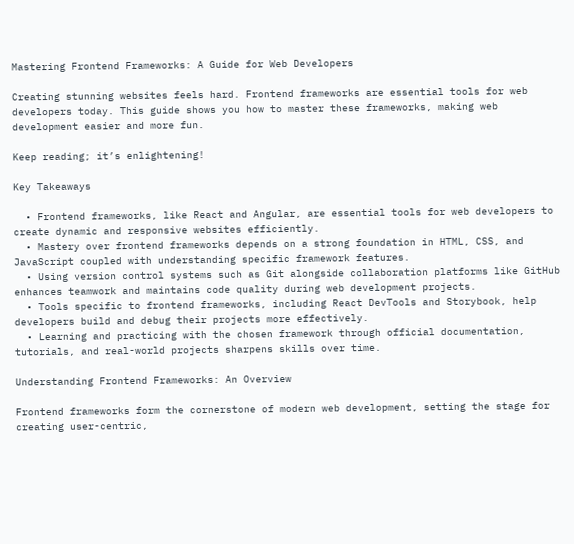Mastering Frontend Frameworks: A Guide for Web Developers

Creating stunning websites feels hard. Frontend frameworks are essential tools for web developers today. This guide shows you how to master these frameworks, making web development easier and more fun.

Keep reading; it’s enlightening!

Key Takeaways

  • Frontend frameworks, like React and Angular, are essential tools for web developers to create dynamic and responsive websites efficiently.
  • Mastery over frontend frameworks depends on a strong foundation in HTML, CSS, and JavaScript coupled with understanding specific framework features.
  • Using version control systems such as Git alongside collaboration platforms like GitHub enhances teamwork and maintains code quality during web development projects.
  • Tools specific to frontend frameworks, including React DevTools and Storybook, help developers build and debug their projects more effectively.
  • Learning and practicing with the chosen framework through official documentation, tutorials, and real-world projects sharpens skills over time.

Understanding Frontend Frameworks: An Overview

Frontend frameworks form the cornerstone of modern web development, setting the stage for creating user-centric,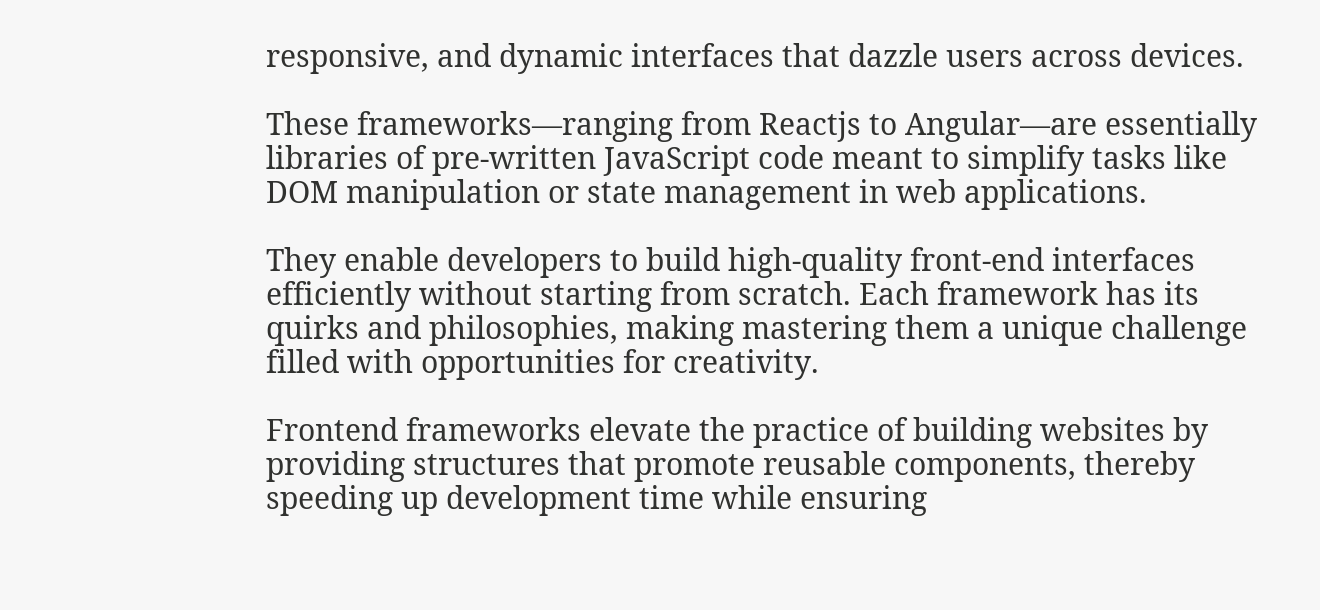responsive, and dynamic interfaces that dazzle users across devices.

These frameworks—ranging from Reactjs to Angular—are essentially libraries of pre-written JavaScript code meant to simplify tasks like DOM manipulation or state management in web applications.

They enable developers to build high-quality front-end interfaces efficiently without starting from scratch. Each framework has its quirks and philosophies, making mastering them a unique challenge filled with opportunities for creativity.

Frontend frameworks elevate the practice of building websites by providing structures that promote reusable components, thereby speeding up development time while ensuring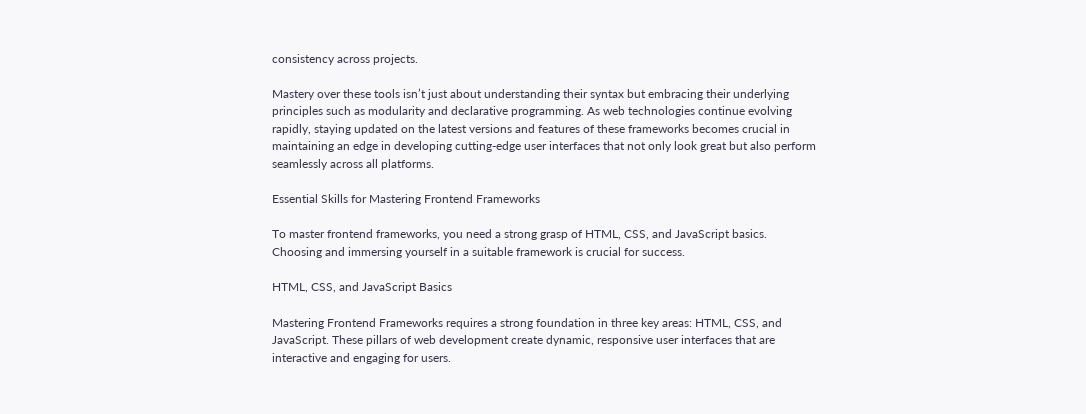consistency across projects.

Mastery over these tools isn’t just about understanding their syntax but embracing their underlying principles such as modularity and declarative programming. As web technologies continue evolving rapidly, staying updated on the latest versions and features of these frameworks becomes crucial in maintaining an edge in developing cutting-edge user interfaces that not only look great but also perform seamlessly across all platforms.

Essential Skills for Mastering Frontend Frameworks

To master frontend frameworks, you need a strong grasp of HTML, CSS, and JavaScript basics. Choosing and immersing yourself in a suitable framework is crucial for success.

HTML, CSS, and JavaScript Basics

Mastering Frontend Frameworks requires a strong foundation in three key areas: HTML, CSS, and JavaScript. These pillars of web development create dynamic, responsive user interfaces that are interactive and engaging for users.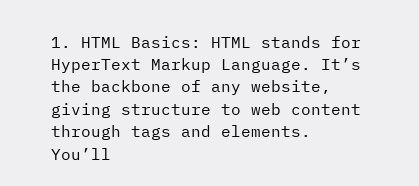1. HTML Basics: HTML stands for HyperText Markup Language. It’s the backbone of any website, giving structure to web content through tags and elements. You’ll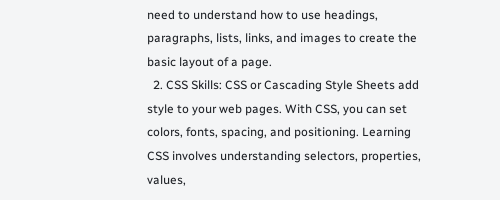need to understand how to use headings, paragraphs, lists, links, and images to create the basic layout of a page.
  2. CSS Skills: CSS or Cascading Style Sheets add style to your web pages. With CSS, you can set colors, fonts, spacing, and positioning. Learning CSS involves understanding selectors, properties, values,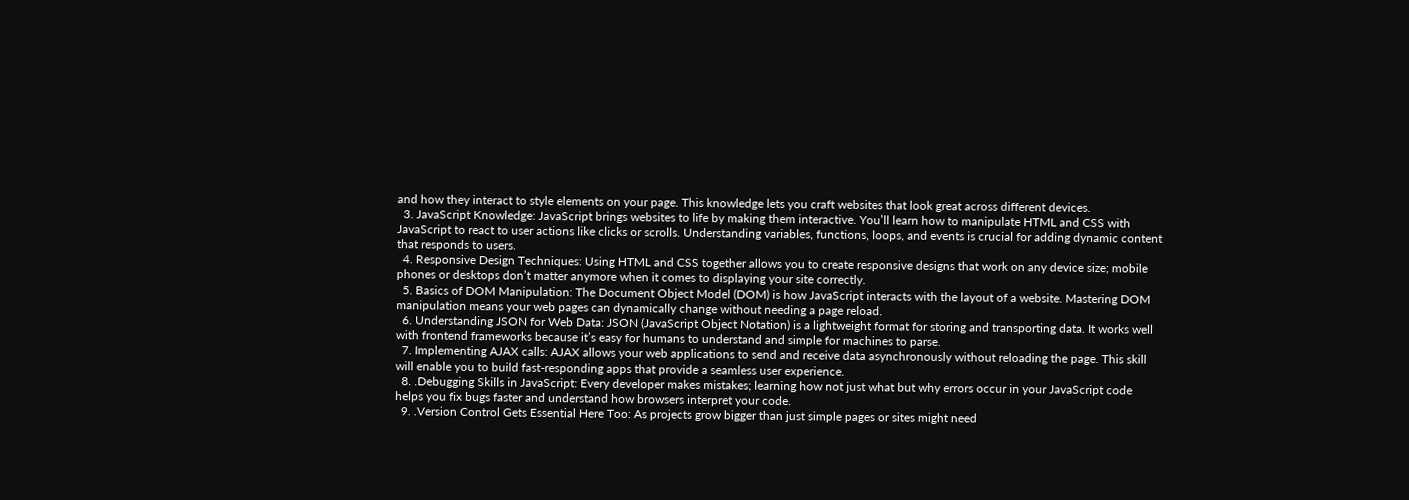and how they interact to style elements on your page. This knowledge lets you craft websites that look great across different devices.
  3. JavaScript Knowledge: JavaScript brings websites to life by making them interactive. You’ll learn how to manipulate HTML and CSS with JavaScript to react to user actions like clicks or scrolls. Understanding variables, functions, loops, and events is crucial for adding dynamic content that responds to users.
  4. Responsive Design Techniques: Using HTML and CSS together allows you to create responsive designs that work on any device size; mobile phones or desktops don’t matter anymore when it comes to displaying your site correctly.
  5. Basics of DOM Manipulation: The Document Object Model (DOM) is how JavaScript interacts with the layout of a website. Mastering DOM manipulation means your web pages can dynamically change without needing a page reload.
  6. Understanding JSON for Web Data: JSON (JavaScript Object Notation) is a lightweight format for storing and transporting data. It works well with frontend frameworks because it’s easy for humans to understand and simple for machines to parse.
  7. Implementing AJAX calls: AJAX allows your web applications to send and receive data asynchronously without reloading the page. This skill will enable you to build fast-responding apps that provide a seamless user experience.
  8. .Debugging Skills in JavaScript: Every developer makes mistakes; learning how not just what but why errors occur in your JavaScript code helps you fix bugs faster and understand how browsers interpret your code.
  9. .Version Control Gets Essential Here Too: As projects grow bigger than just simple pages or sites might need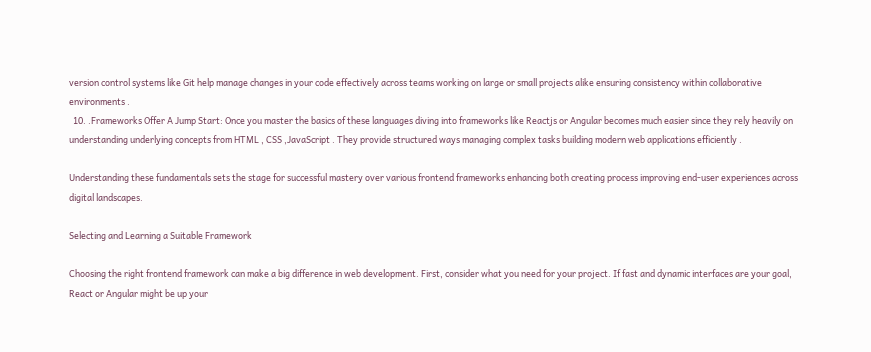version control systems like Git help manage changes in your code effectively across teams working on large or small projects alike ensuring consistency within collaborative environments .
  10. .Frameworks Offer A Jump Start: Once you master the basics of these languages diving into frameworks like Reactjs or Angular becomes much easier since they rely heavily on understanding underlying concepts from HTML , CSS ,JavaScript . They provide structured ways managing complex tasks building modern web applications efficiently .

Understanding these fundamentals sets the stage for successful mastery over various frontend frameworks enhancing both creating process improving end-user experiences across digital landscapes.

Selecting and Learning a Suitable Framework

Choosing the right frontend framework can make a big difference in web development. First, consider what you need for your project. If fast and dynamic interfaces are your goal, React or Angular might be up your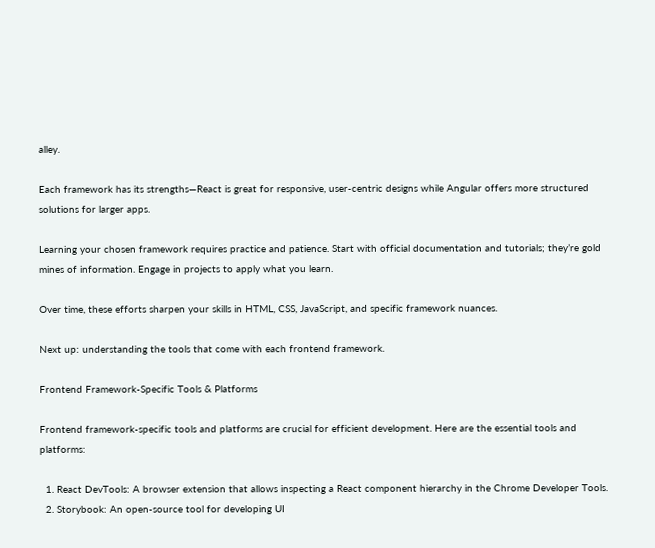alley.

Each framework has its strengths—React is great for responsive, user-centric designs while Angular offers more structured solutions for larger apps.

Learning your chosen framework requires practice and patience. Start with official documentation and tutorials; they’re gold mines of information. Engage in projects to apply what you learn.

Over time, these efforts sharpen your skills in HTML, CSS, JavaScript, and specific framework nuances.

Next up: understanding the tools that come with each frontend framework.

Frontend Framework-Specific Tools & Platforms

Frontend framework-specific tools and platforms are crucial for efficient development. Here are the essential tools and platforms:

  1. React DevTools: A browser extension that allows inspecting a React component hierarchy in the Chrome Developer Tools.
  2. Storybook: An open-source tool for developing UI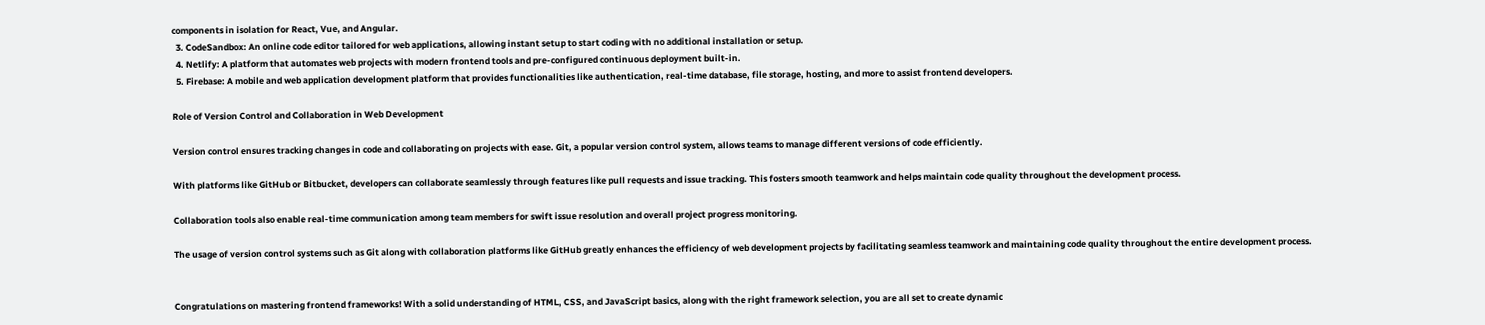components in isolation for React, Vue, and Angular.
  3. CodeSandbox: An online code editor tailored for web applications, allowing instant setup to start coding with no additional installation or setup.
  4. Netlify: A platform that automates web projects with modern frontend tools and pre-configured continuous deployment built-in.
  5. Firebase: A mobile and web application development platform that provides functionalities like authentication, real-time database, file storage, hosting, and more to assist frontend developers.

Role of Version Control and Collaboration in Web Development

Version control ensures tracking changes in code and collaborating on projects with ease. Git, a popular version control system, allows teams to manage different versions of code efficiently.

With platforms like GitHub or Bitbucket, developers can collaborate seamlessly through features like pull requests and issue tracking. This fosters smooth teamwork and helps maintain code quality throughout the development process.

Collaboration tools also enable real-time communication among team members for swift issue resolution and overall project progress monitoring.

The usage of version control systems such as Git along with collaboration platforms like GitHub greatly enhances the efficiency of web development projects by facilitating seamless teamwork and maintaining code quality throughout the entire development process.


Congratulations on mastering frontend frameworks! With a solid understanding of HTML, CSS, and JavaScript basics, along with the right framework selection, you are all set to create dynamic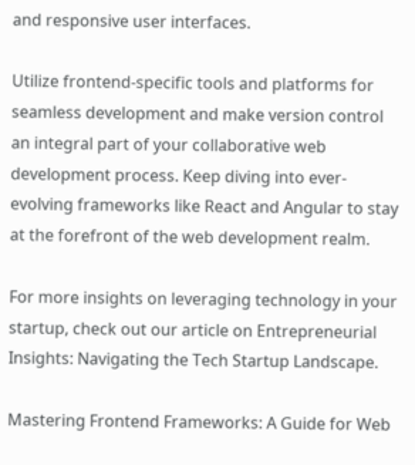and responsive user interfaces.

Utilize frontend-specific tools and platforms for seamless development and make version control an integral part of your collaborative web development process. Keep diving into ever-evolving frameworks like React and Angular to stay at the forefront of the web development realm.

For more insights on leveraging technology in your startup, check out our article on Entrepreneurial Insights: Navigating the Tech Startup Landscape.

Mastering Frontend Frameworks: A Guide for Web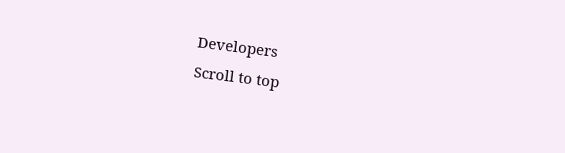Developers
Scroll to top